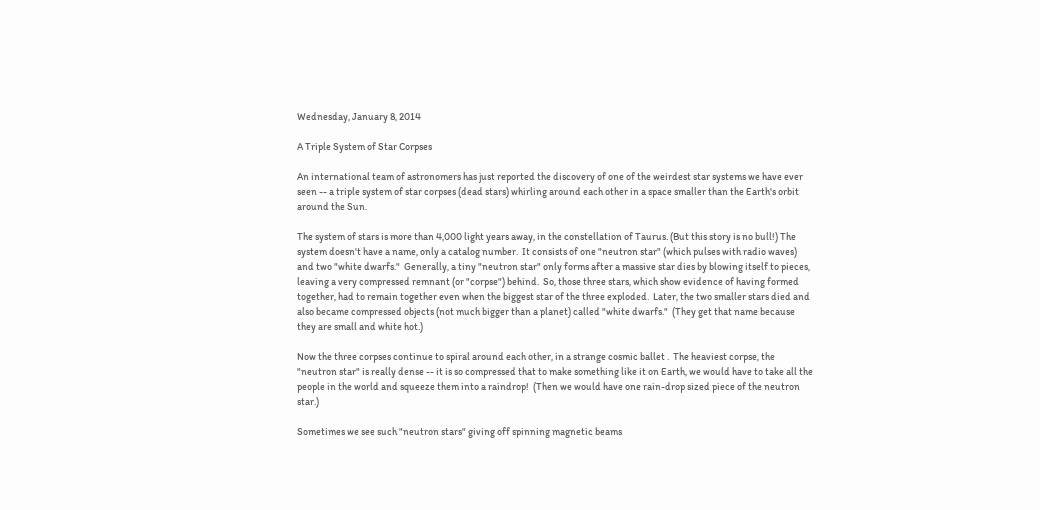Wednesday, January 8, 2014

A Triple System of Star Corpses

An international team of astronomers has just reported the discovery of one of the weirdest star systems we have ever seen -- a triple system of star corpses (dead stars) whirling around each other in a space smaller than the Earth's orbit around the Sun.

The system of stars is more than 4,000 light years away, in the constellation of Taurus. (But this story is no bull!) The system doesn't have a name, only a catalog number.  It consists of one "neutron star" (which pulses with radio waves) and two "white dwarfs."  Generally, a tiny "neutron star" only forms after a massive star dies by blowing itself to pieces, leaving a very compressed remnant (or "corpse") behind.  So, those three stars, which show evidence of having formed together, had to remain together even when the biggest star of the three exploded.  Later, the two smaller stars died and also became compressed objects (not much bigger than a planet) called "white dwarfs."  (They get that name because they are small and white hot.)

Now the three corpses continue to spiral around each other, in a strange cosmic ballet .  The heaviest corpse, the "neutron star" is really dense -- it is so compressed that to make something like it on Earth, we would have to take all the people in the world and squeeze them into a raindrop!  (Then we would have one rain-drop sized piece of the neutron star.)

Sometimes we see such "neutron stars" giving off spinning magnetic beams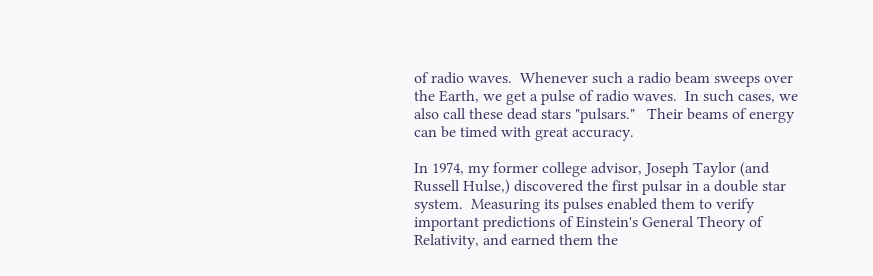of radio waves.  Whenever such a radio beam sweeps over the Earth, we get a pulse of radio waves.  In such cases, we also call these dead stars "pulsars."   Their beams of energy can be timed with great accuracy.

In 1974, my former college advisor, Joseph Taylor (and Russell Hulse,) discovered the first pulsar in a double star system.  Measuring its pulses enabled them to verify important predictions of Einstein's General Theory of Relativity, and earned them the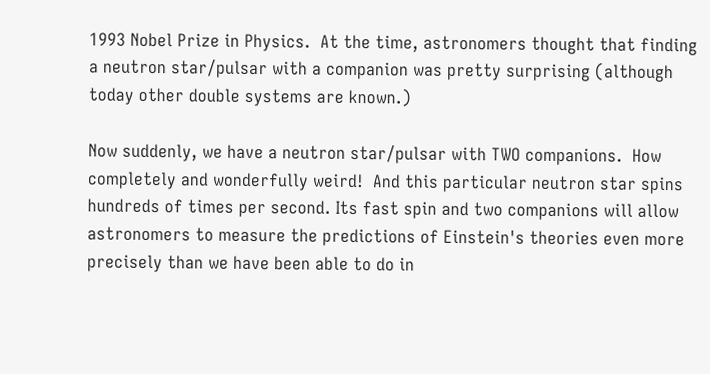1993 Nobel Prize in Physics.  At the time, astronomers thought that finding a neutron star/pulsar with a companion was pretty surprising (although today other double systems are known.)

Now suddenly, we have a neutron star/pulsar with TWO companions.  How completely and wonderfully weird!  And this particular neutron star spins hundreds of times per second. Its fast spin and two companions will allow astronomers to measure the predictions of Einstein's theories even more precisely than we have been able to do in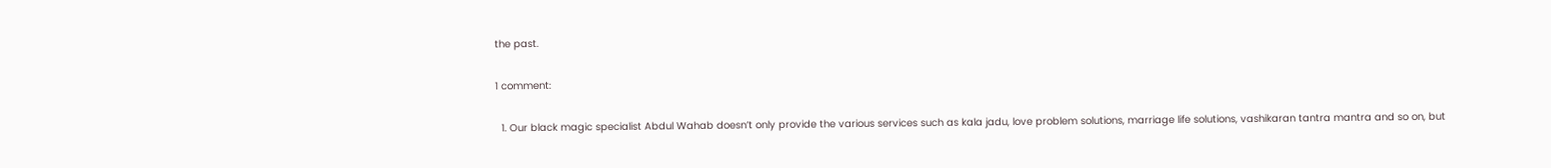the past.

1 comment:

  1. Our black magic specialist Abdul Wahab doesn’t only provide the various services such as kala jadu, love problem solutions, marriage life solutions, vashikaran tantra mantra and so on, but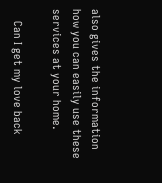also gives the information how you can easily use these services at your home.

    Can I get my love back